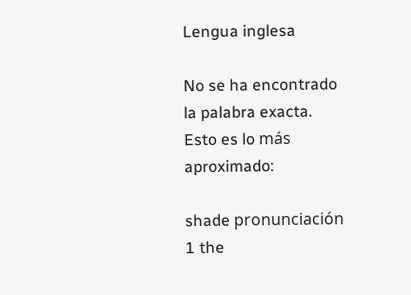Lengua inglesa

No se ha encontrado la palabra exacta. Esto es lo más aproximado:

shade pronunciación
1 the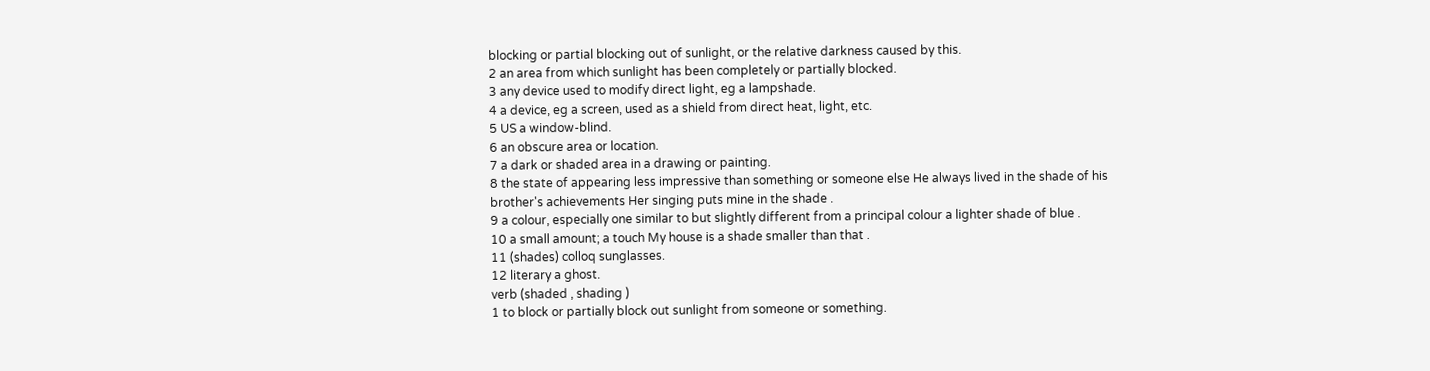blocking or partial blocking out of sunlight, or the relative darkness caused by this.
2 an area from which sunlight has been completely or partially blocked.
3 any device used to modify direct light, eg a lampshade.
4 a device, eg a screen, used as a shield from direct heat, light, etc.
5 US a window-blind.
6 an obscure area or location.
7 a dark or shaded area in a drawing or painting.
8 the state of appearing less impressive than something or someone else He always lived in the shade of his brother's achievements Her singing puts mine in the shade .
9 a colour, especially one similar to but slightly different from a principal colour a lighter shade of blue .
10 a small amount; a touch My house is a shade smaller than that .
11 (shades) colloq sunglasses.
12 literary a ghost.
verb (shaded , shading )
1 to block or partially block out sunlight from someone or something.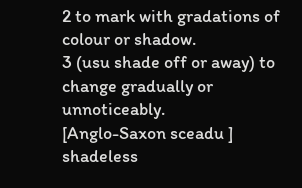2 to mark with gradations of colour or shadow.
3 (usu shade off or away) to change gradually or unnoticeably.
[Anglo-Saxon sceadu ]
shadeless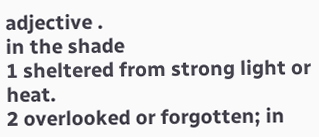adjective .
in the shade
1 sheltered from strong light or heat.
2 overlooked or forgotten; in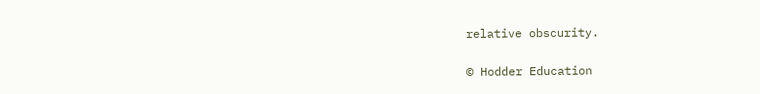relative obscurity.

© Hodder Education